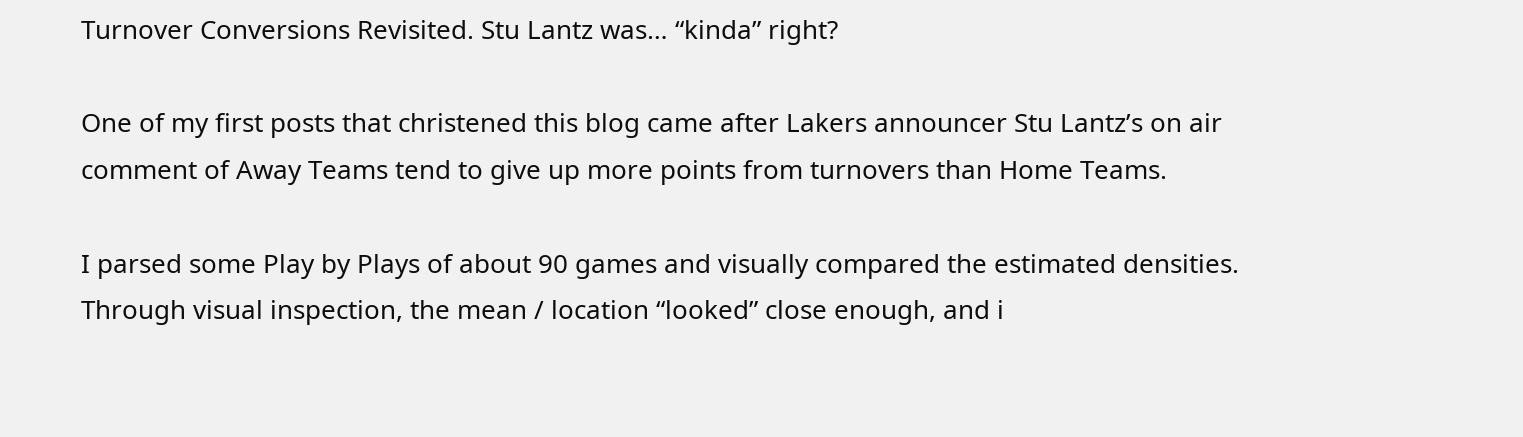Turnover Conversions Revisited. Stu Lantz was… “kinda” right?

One of my first posts that christened this blog came after Lakers announcer Stu Lantz’s on air comment of Away Teams tend to give up more points from turnovers than Home Teams.

I parsed some Play by Plays of about 90 games and visually compared the estimated densities. Through visual inspection, the mean / location “looked” close enough, and i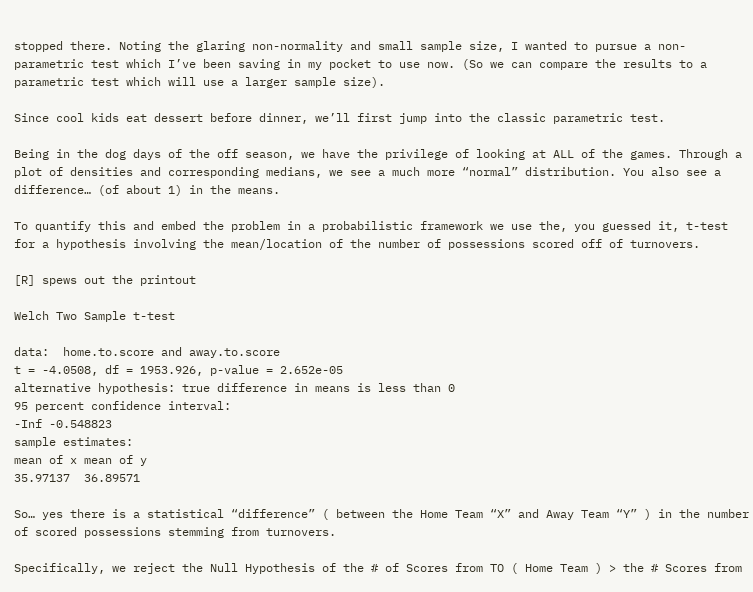stopped there. Noting the glaring non-normality and small sample size, I wanted to pursue a non-parametric test which I’ve been saving in my pocket to use now. (So we can compare the results to a parametric test which will use a larger sample size).

Since cool kids eat dessert before dinner, we’ll first jump into the classic parametric test.

Being in the dog days of the off season, we have the privilege of looking at ALL of the games. Through a plot of densities and corresponding medians, we see a much more “normal” distribution. You also see a difference… (of about 1) in the means.

To quantify this and embed the problem in a probabilistic framework we use the, you guessed it, t-test for a hypothesis involving the mean/location of the number of possessions scored off of turnovers.

[R] spews out the printout

Welch Two Sample t-test

data:  home.to.score and away.to.score
t = -4.0508, df = 1953.926, p-value = 2.652e-05
alternative hypothesis: true difference in means is less than 0
95 percent confidence interval:
-Inf -0.548823
sample estimates:
mean of x mean of y
35.97137  36.89571

So… yes there is a statistical “difference” ( between the Home Team “X” and Away Team “Y” ) in the number of scored possessions stemming from turnovers.

Specifically, we reject the Null Hypothesis of the # of Scores from TO ( Home Team ) > the # Scores from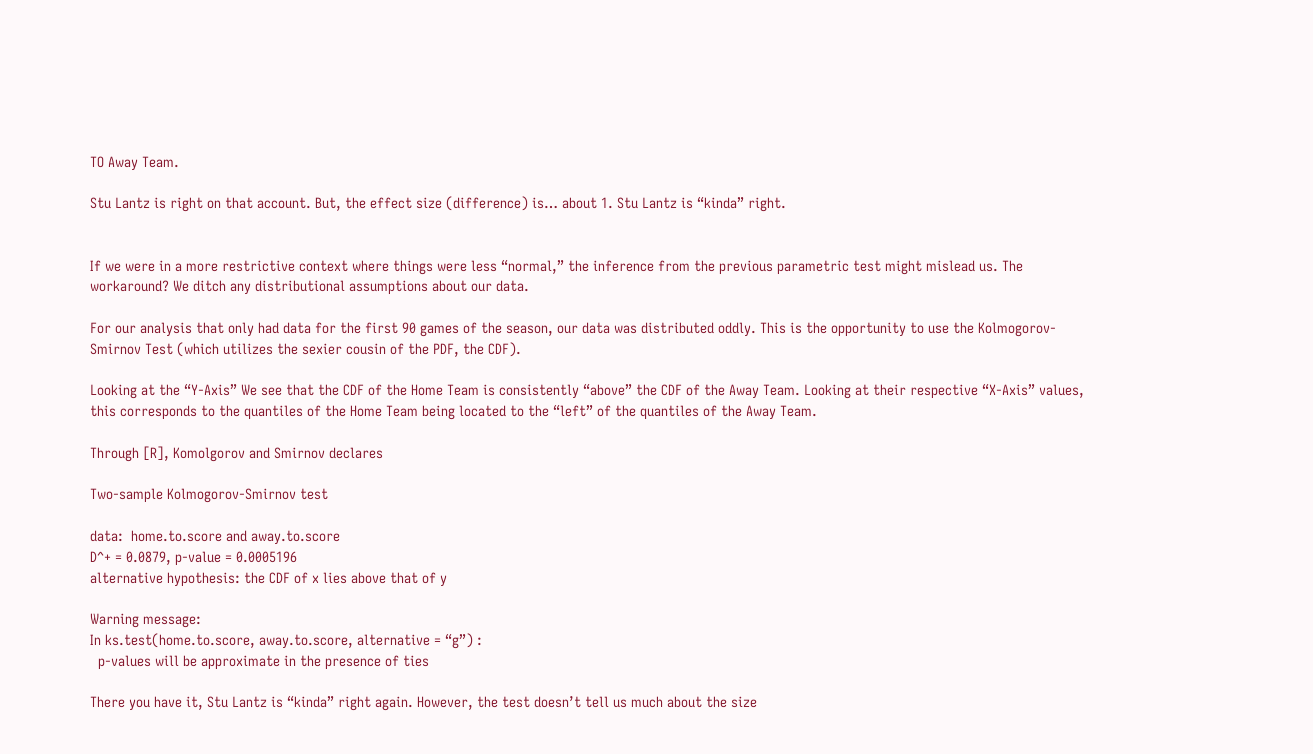TO Away Team.

Stu Lantz is right on that account. But, the effect size (difference) is… about 1. Stu Lantz is “kinda” right.


If we were in a more restrictive context where things were less “normal,” the inference from the previous parametric test might mislead us. The workaround? We ditch any distributional assumptions about our data.

For our analysis that only had data for the first 90 games of the season, our data was distributed oddly. This is the opportunity to use the Kolmogorov-Smirnov Test (which utilizes the sexier cousin of the PDF, the CDF).

Looking at the “Y-Axis” We see that the CDF of the Home Team is consistently “above” the CDF of the Away Team. Looking at their respective “X-Axis” values, this corresponds to the quantiles of the Home Team being located to the “left” of the quantiles of the Away Team.

Through [R], Komolgorov and Smirnov declares

Two-sample Kolmogorov-Smirnov test

data:  home.to.score and away.to.score
D^+ = 0.0879, p-value = 0.0005196
alternative hypothesis: the CDF of x lies above that of y

Warning message:
In ks.test(home.to.score, away.to.score, alternative = “g”) :
  p-values will be approximate in the presence of ties

There you have it, Stu Lantz is “kinda” right again. However, the test doesn’t tell us much about the size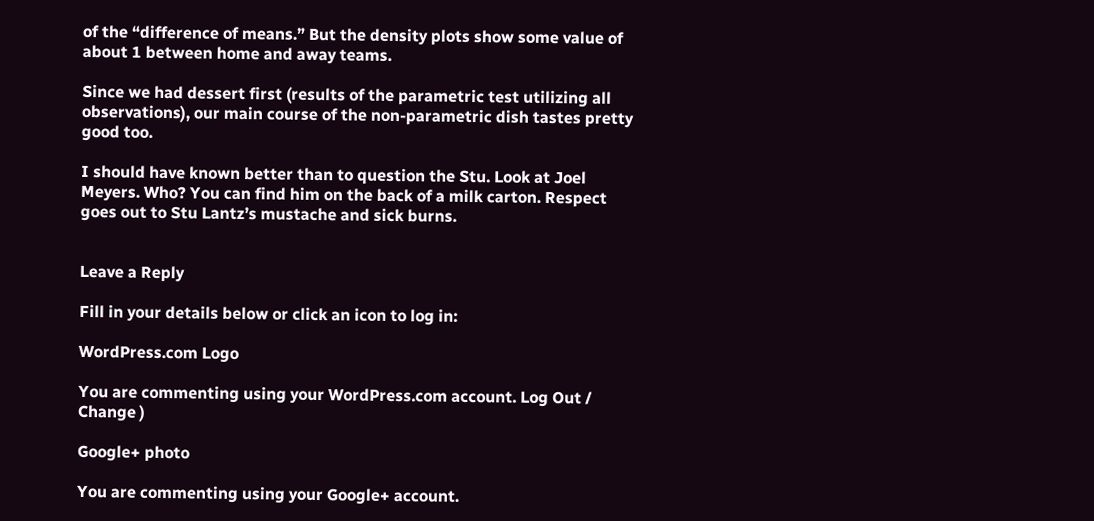of the “difference of means.” But the density plots show some value of about 1 between home and away teams.

Since we had dessert first (results of the parametric test utilizing all observations), our main course of the non-parametric dish tastes pretty good too.

I should have known better than to question the Stu. Look at Joel Meyers. Who? You can find him on the back of a milk carton. Respect goes out to Stu Lantz’s mustache and sick burns.


Leave a Reply

Fill in your details below or click an icon to log in:

WordPress.com Logo

You are commenting using your WordPress.com account. Log Out /  Change )

Google+ photo

You are commenting using your Google+ account.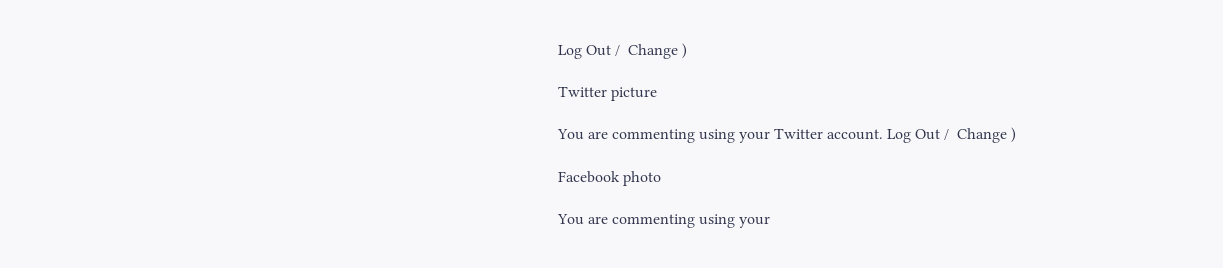Log Out /  Change )

Twitter picture

You are commenting using your Twitter account. Log Out /  Change )

Facebook photo

You are commenting using your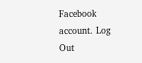Facebook account. Log Out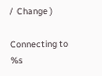/  Change )

Connecting to %s